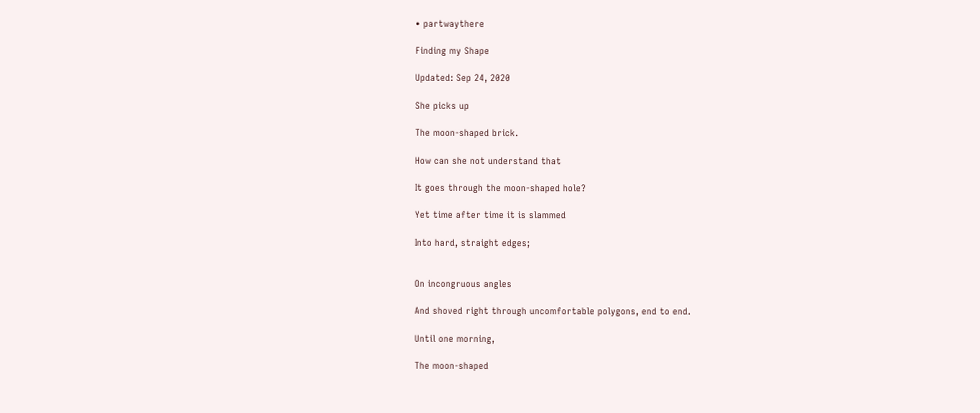• partwaythere

Finding my Shape

Updated: Sep 24, 2020

She picks up

The moon-shaped brick.

How can she not understand that

It goes through the moon-shaped hole?

Yet time after time it is slammed

Into hard, straight edges;


On incongruous angles

And shoved right through uncomfortable polygons, end to end.

Until one morning,

The moon-shaped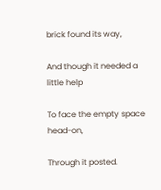brick found its way,

And though it needed a little help

To face the empty space head-on,

Through it posted.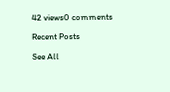42 views0 comments

Recent Posts

See All